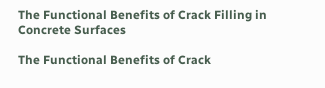The Functional Benefits of Crack Filling in Concrete Surfaces

The Functional Benefits of Crack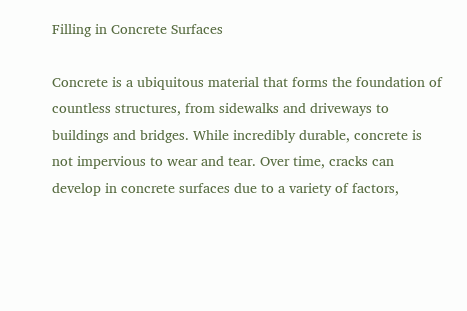Filling in Concrete Surfaces

Concrete is a ubiquitous material that forms the foundation of countless structures, from sidewalks and driveways to buildings and bridges. While incredibly durable, concrete is not impervious to wear and tear. Over time, cracks can develop in concrete surfaces due to a variety of factors,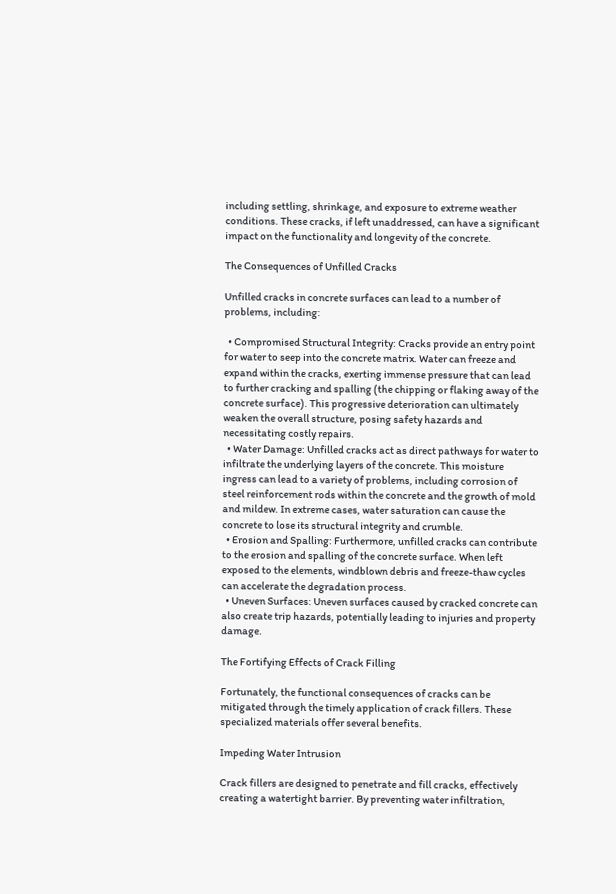including settling, shrinkage, and exposure to extreme weather conditions. These cracks, if left unaddressed, can have a significant impact on the functionality and longevity of the concrete.

The Consequences of Unfilled Cracks

Unfilled cracks in concrete surfaces can lead to a number of problems, including:

  • Compromised Structural Integrity: Cracks provide an entry point for water to seep into the concrete matrix. Water can freeze and expand within the cracks, exerting immense pressure that can lead to further cracking and spalling (the chipping or flaking away of the concrete surface). This progressive deterioration can ultimately weaken the overall structure, posing safety hazards and necessitating costly repairs.
  • Water Damage: Unfilled cracks act as direct pathways for water to infiltrate the underlying layers of the concrete. This moisture ingress can lead to a variety of problems, including corrosion of steel reinforcement rods within the concrete and the growth of mold and mildew. In extreme cases, water saturation can cause the concrete to lose its structural integrity and crumble.
  • Erosion and Spalling: Furthermore, unfilled cracks can contribute to the erosion and spalling of the concrete surface. When left exposed to the elements, windblown debris and freeze-thaw cycles can accelerate the degradation process.
  • Uneven Surfaces: Uneven surfaces caused by cracked concrete can also create trip hazards, potentially leading to injuries and property damage.

The Fortifying Effects of Crack Filling

Fortunately, the functional consequences of cracks can be mitigated through the timely application of crack fillers. These specialized materials offer several benefits.

Impeding Water Intrusion

Crack fillers are designed to penetrate and fill cracks, effectively creating a watertight barrier. By preventing water infiltration,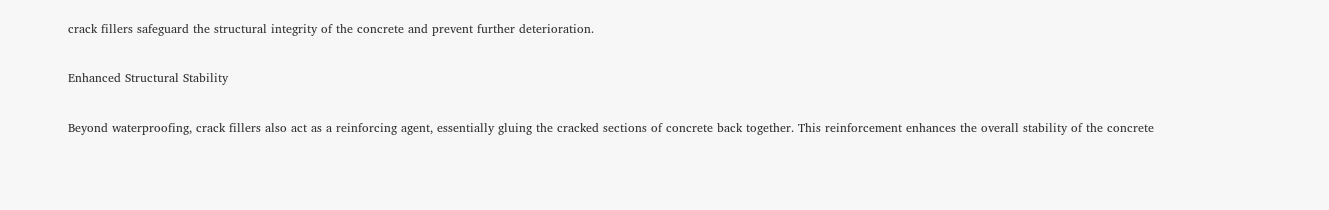crack fillers safeguard the structural integrity of the concrete and prevent further deterioration.

Enhanced Structural Stability

Beyond waterproofing, crack fillers also act as a reinforcing agent, essentially gluing the cracked sections of concrete back together. This reinforcement enhances the overall stability of the concrete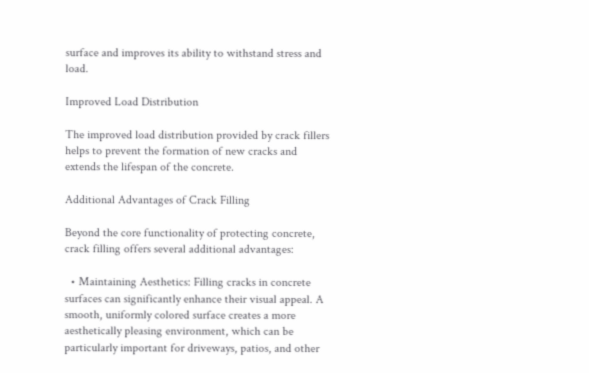surface and improves its ability to withstand stress and load.

Improved Load Distribution

The improved load distribution provided by crack fillers helps to prevent the formation of new cracks and extends the lifespan of the concrete.

Additional Advantages of Crack Filling

Beyond the core functionality of protecting concrete, crack filling offers several additional advantages:

  • Maintaining Aesthetics: Filling cracks in concrete surfaces can significantly enhance their visual appeal. A smooth, uniformly colored surface creates a more aesthetically pleasing environment, which can be particularly important for driveways, patios, and other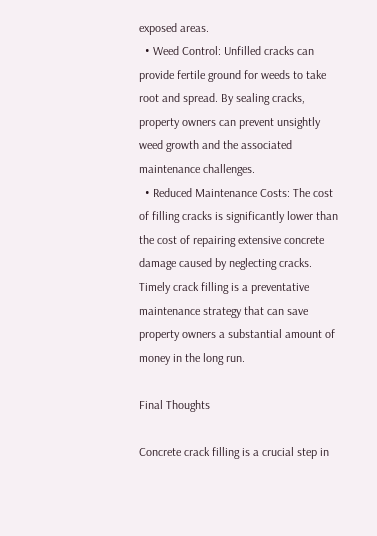exposed areas.
  • Weed Control: Unfilled cracks can provide fertile ground for weeds to take root and spread. By sealing cracks, property owners can prevent unsightly weed growth and the associated maintenance challenges.
  • Reduced Maintenance Costs: The cost of filling cracks is significantly lower than the cost of repairing extensive concrete damage caused by neglecting cracks. Timely crack filling is a preventative maintenance strategy that can save property owners a substantial amount of money in the long run.

Final Thoughts

Concrete crack filling is a crucial step in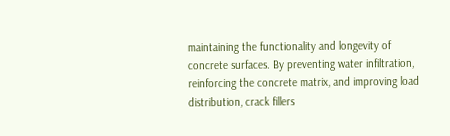maintaining the functionality and longevity of concrete surfaces. By preventing water infiltration, reinforcing the concrete matrix, and improving load distribution, crack fillers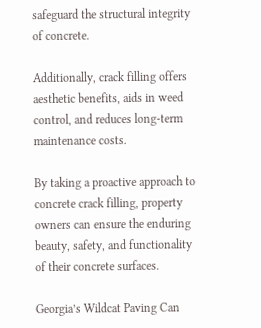safeguard the structural integrity of concrete.

Additionally, crack filling offers aesthetic benefits, aids in weed control, and reduces long-term maintenance costs.

By taking a proactive approach to concrete crack filling, property owners can ensure the enduring beauty, safety, and functionality of their concrete surfaces.

Georgia’s Wildcat Paving Can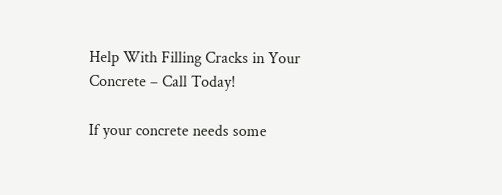Help With Filling Cracks in Your Concrete – Call Today!

If your concrete needs some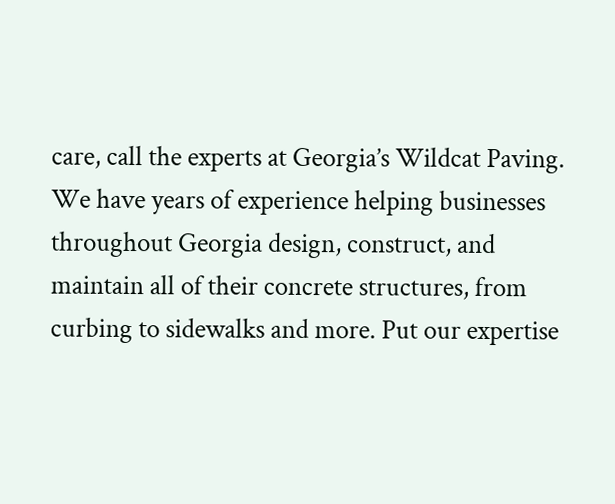care, call the experts at Georgia’s Wildcat Paving. We have years of experience helping businesses throughout Georgia design, construct, and maintain all of their concrete structures, from curbing to sidewalks and more. Put our expertise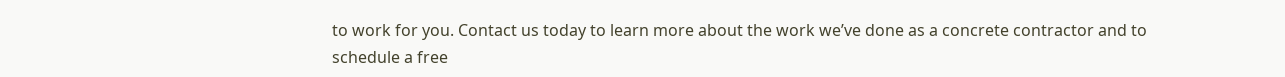to work for you. Contact us today to learn more about the work we’ve done as a concrete contractor and to schedule a free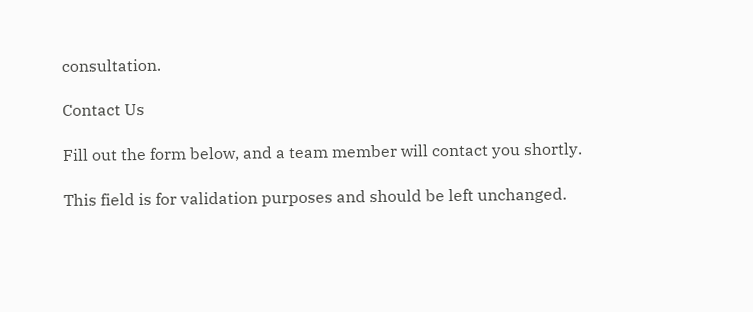consultation.

Contact Us

Fill out the form below, and a team member will contact you shortly.

This field is for validation purposes and should be left unchanged.